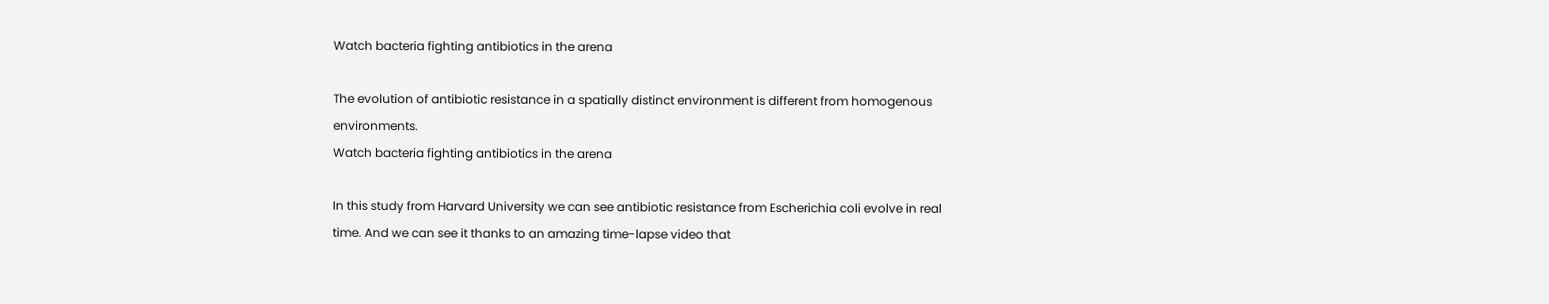Watch bacteria fighting antibiotics in the arena

The evolution of antibiotic resistance in a spatially distinct environment is different from homogenous environments.
Watch bacteria fighting antibiotics in the arena

In this study from Harvard University we can see antibiotic resistance from Escherichia coli evolve in real time. And we can see it thanks to an amazing time-lapse video that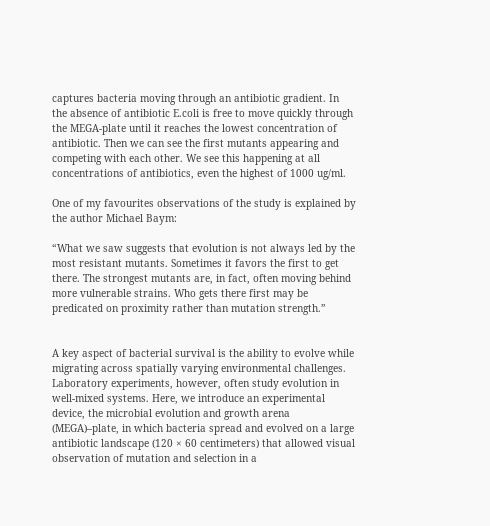captures bacteria moving through an antibiotic gradient. In the absence of antibiotic E.coli is free to move quickly through the MEGA-plate until it reaches the lowest concentration of antibiotic. Then we can see the first mutants appearing and competing with each other. We see this happening at all concentrations of antibiotics, even the highest of 1000 ug/ml.

One of my favourites observations of the study is explained by the author Michael Baym:

“What we saw suggests that evolution is not always led by the most resistant mutants. Sometimes it favors the first to get there. The strongest mutants are, in fact, often moving behind more vulnerable strains. Who gets there first may be predicated on proximity rather than mutation strength.”


A key aspect of bacterial survival is the ability to evolve while migrating across spatially varying environmental challenges. Laboratory experiments, however, often study evolution in well-mixed systems. Here, we introduce an experimental device, the microbial evolution and growth arena (MEGA)–plate, in which bacteria spread and evolved on a large antibiotic landscape (120 × 60 centimeters) that allowed visual observation of mutation and selection in a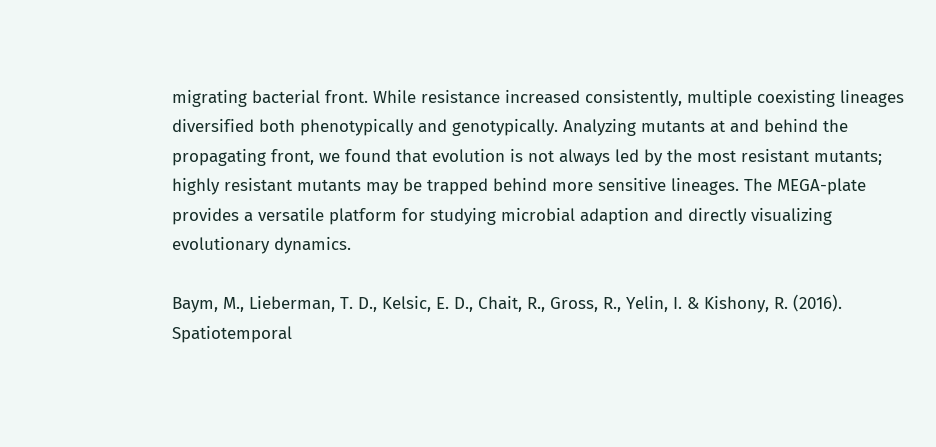migrating bacterial front. While resistance increased consistently, multiple coexisting lineages diversified both phenotypically and genotypically. Analyzing mutants at and behind the propagating front, we found that evolution is not always led by the most resistant mutants; highly resistant mutants may be trapped behind more sensitive lineages. The MEGA-plate provides a versatile platform for studying microbial adaption and directly visualizing evolutionary dynamics.

Baym, M., Lieberman, T. D., Kelsic, E. D., Chait, R., Gross, R., Yelin, I. & Kishony, R. (2016). Spatiotemporal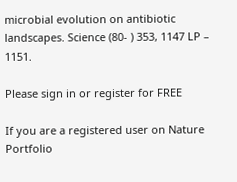microbial evolution on antibiotic landscapes. Science (80- ) 353, 1147 LP – 1151.

Please sign in or register for FREE

If you are a registered user on Nature Portfolio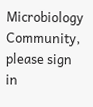Microbiology Community, please sign in